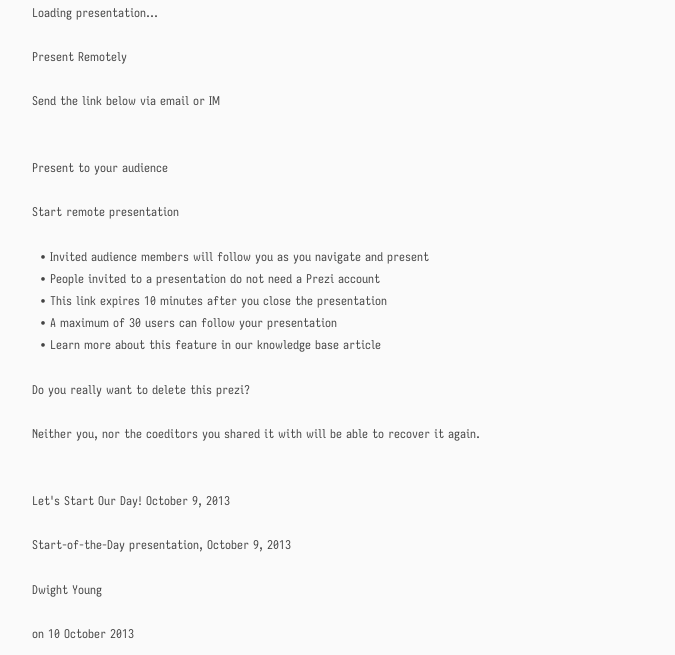Loading presentation...

Present Remotely

Send the link below via email or IM


Present to your audience

Start remote presentation

  • Invited audience members will follow you as you navigate and present
  • People invited to a presentation do not need a Prezi account
  • This link expires 10 minutes after you close the presentation
  • A maximum of 30 users can follow your presentation
  • Learn more about this feature in our knowledge base article

Do you really want to delete this prezi?

Neither you, nor the coeditors you shared it with will be able to recover it again.


Let's Start Our Day! October 9, 2013

Start-of-the-Day presentation, October 9, 2013

Dwight Young

on 10 October 2013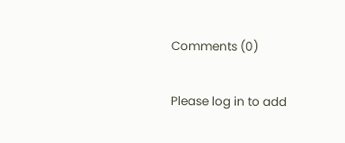Comments (0)

Please log in to add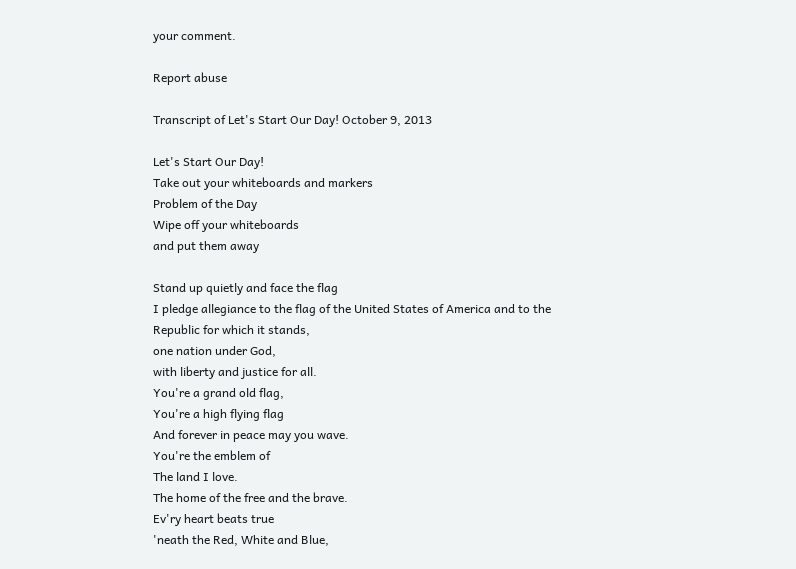your comment.

Report abuse

Transcript of Let's Start Our Day! October 9, 2013

Let's Start Our Day!
Take out your whiteboards and markers
Problem of the Day
Wipe off your whiteboards
and put them away

Stand up quietly and face the flag
I pledge allegiance to the flag of the United States of America and to the Republic for which it stands,
one nation under God,
with liberty and justice for all.
You're a grand old flag,
You're a high flying flag
And forever in peace may you wave.
You're the emblem of
The land I love.
The home of the free and the brave.
Ev'ry heart beats true
'neath the Red, White and Blue,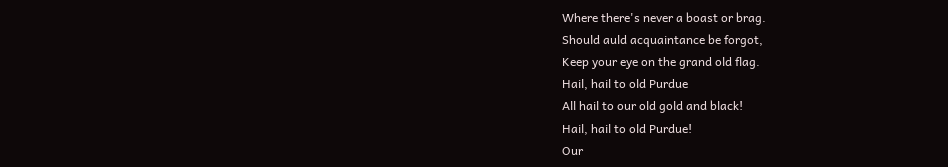Where there's never a boast or brag.
Should auld acquaintance be forgot,
Keep your eye on the grand old flag.
Hail, hail to old Purdue
All hail to our old gold and black!
Hail, hail to old Purdue!
Our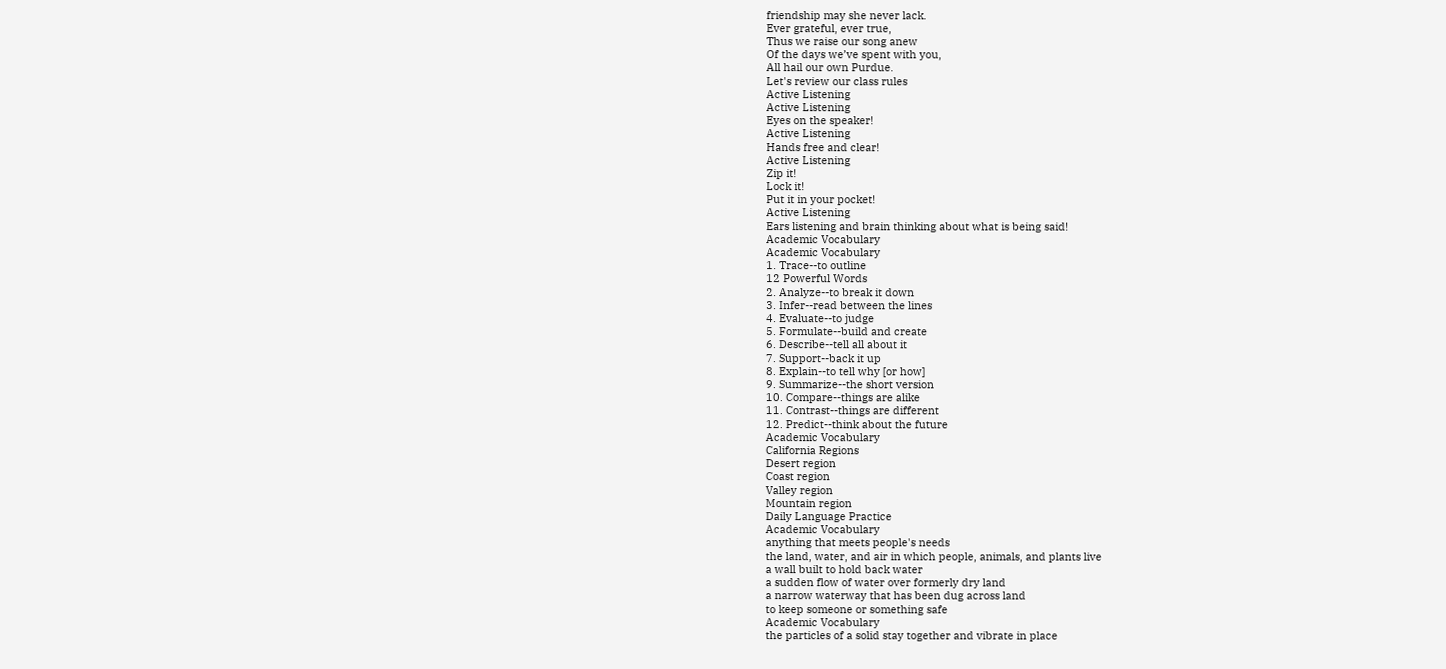friendship may she never lack.
Ever grateful, ever true,
Thus we raise our song anew
Of the days we’ve spent with you,
All hail our own Purdue.
Let's review our class rules
Active Listening
Active Listening
Eyes on the speaker!
Active Listening
Hands free and clear!
Active Listening
Zip it!
Lock it!
Put it in your pocket!
Active Listening
Ears listening and brain thinking about what is being said!
Academic Vocabulary
Academic Vocabulary
1. Trace--to outline
12 Powerful Words
2. Analyze--to break it down
3. Infer--read between the lines
4. Evaluate--to judge
5. Formulate--build and create
6. Describe--tell all about it
7. Support--back it up
8. Explain--to tell why [or how]
9. Summarize--the short version
10. Compare--things are alike
11. Contrast--things are different
12. Predict--think about the future
Academic Vocabulary
California Regions
Desert region
Coast region
Valley region
Mountain region
Daily Language Practice
Academic Vocabulary
anything that meets people's needs
the land, water, and air in which people, animals, and plants live
a wall built to hold back water
a sudden flow of water over formerly dry land
a narrow waterway that has been dug across land
to keep someone or something safe
Academic Vocabulary
the particles of a solid stay together and vibrate in place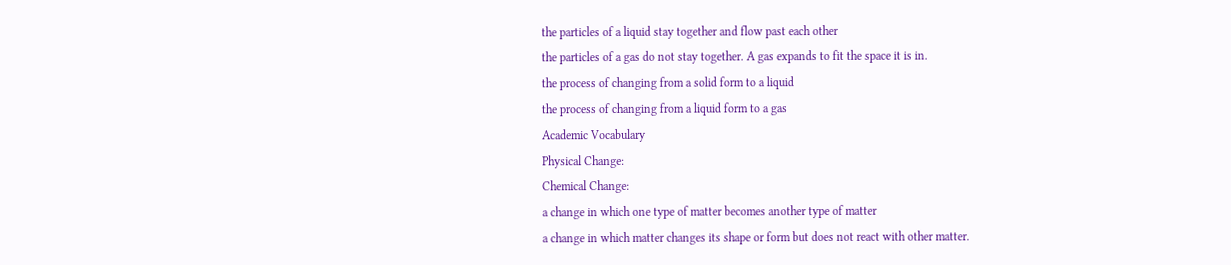the particles of a liquid stay together and flow past each other
the particles of a gas do not stay together. A gas expands to fit the space it is in.
the process of changing from a solid form to a liquid
the process of changing from a liquid form to a gas
Academic Vocabulary
Physical Change:
Chemical Change:
a change in which one type of matter becomes another type of matter
a change in which matter changes its shape or form but does not react with other matter.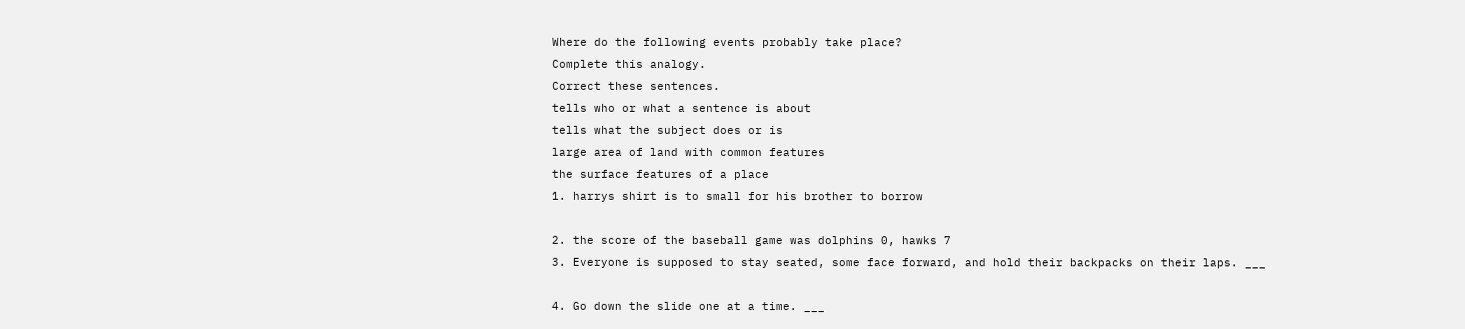Where do the following events probably take place?
Complete this analogy.
Correct these sentences.
tells who or what a sentence is about
tells what the subject does or is
large area of land with common features
the surface features of a place
1. harrys shirt is to small for his brother to borrow

2. the score of the baseball game was dolphins 0, hawks 7
3. Everyone is supposed to stay seated, some face forward, and hold their backpacks on their laps. ___

4. Go down the slide one at a time. ___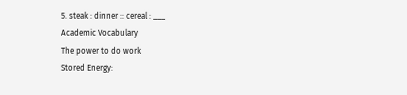5. steak : dinner :: cereal : ___
Academic Vocabulary
The power to do work
Stored Energy: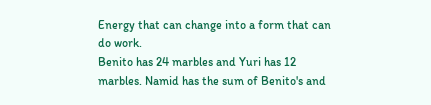Energy that can change into a form that can do work.
Benito has 24 marbles and Yuri has 12 marbles. Namid has the sum of Benito's and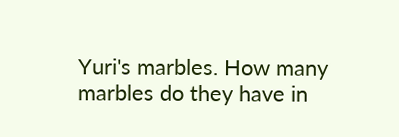Yuri's marbles. How many marbles do they have in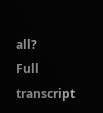all?
Full transcript